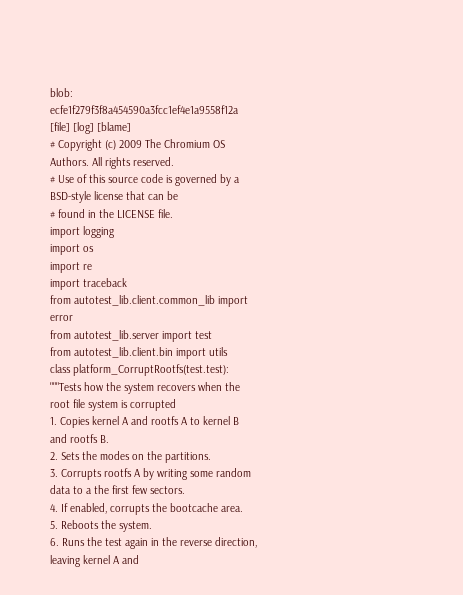blob: ecfe1f279f3f8a454590a3fcc1ef4e1a9558f12a [file] [log] [blame]
# Copyright (c) 2009 The Chromium OS Authors. All rights reserved.
# Use of this source code is governed by a BSD-style license that can be
# found in the LICENSE file.
import logging
import os
import re
import traceback
from autotest_lib.client.common_lib import error
from autotest_lib.server import test
from autotest_lib.client.bin import utils
class platform_CorruptRootfs(test.test):
"""Tests how the system recovers when the root file system is corrupted
1. Copies kernel A and rootfs A to kernel B and rootfs B.
2. Sets the modes on the partitions.
3. Corrupts rootfs A by writing some random data to a the first few sectors.
4. If enabled, corrupts the bootcache area.
5. Reboots the system.
6. Runs the test again in the reverse direction, leaving kernel A and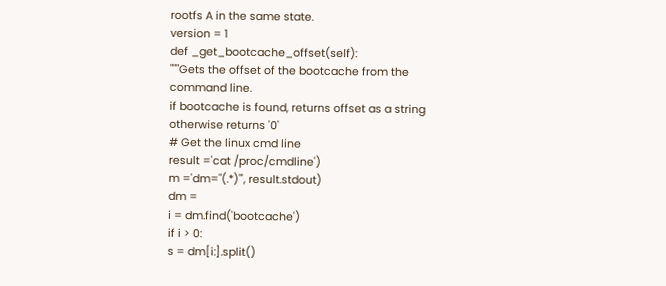rootfs A in the same state.
version = 1
def _get_bootcache_offset(self):
"""Gets the offset of the bootcache from the command line.
if bootcache is found, returns offset as a string
otherwise returns '0'
# Get the linux cmd line
result ='cat /proc/cmdline')
m ='dm="(.*)"', result.stdout)
dm =
i = dm.find('bootcache')
if i > 0:
s = dm[i:].split()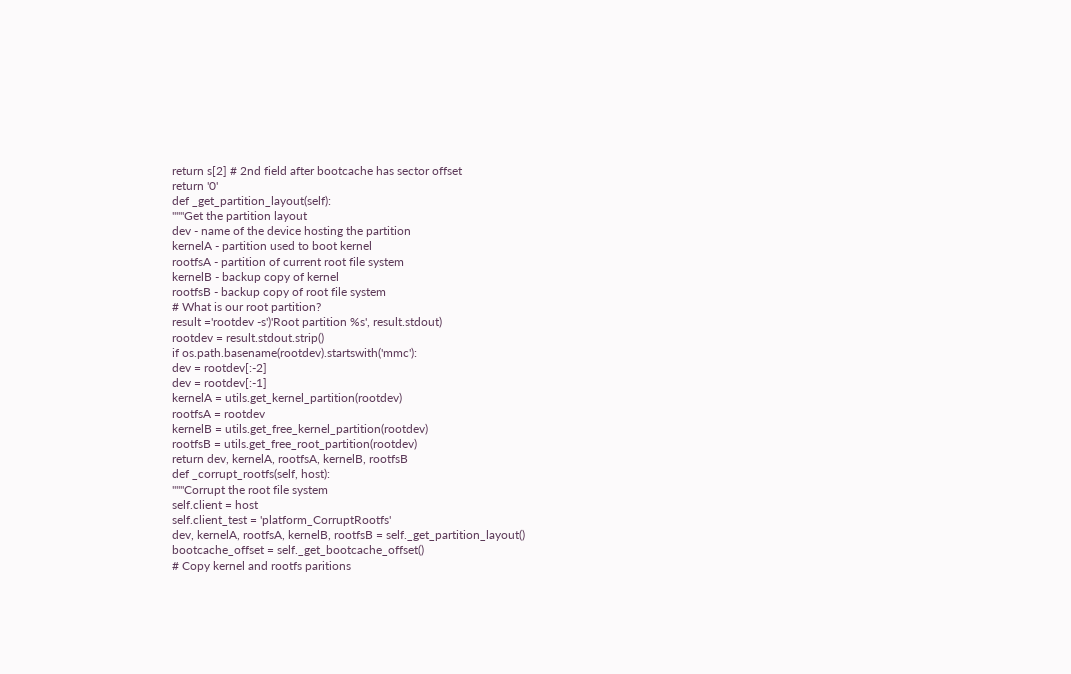return s[2] # 2nd field after bootcache has sector offset
return '0'
def _get_partition_layout(self):
"""Get the partition layout
dev - name of the device hosting the partition
kernelA - partition used to boot kernel
rootfsA - partition of current root file system
kernelB - backup copy of kernel
rootfsB - backup copy of root file system
# What is our root partition?
result ='rootdev -s')'Root partition %s', result.stdout)
rootdev = result.stdout.strip()
if os.path.basename(rootdev).startswith('mmc'):
dev = rootdev[:-2]
dev = rootdev[:-1]
kernelA = utils.get_kernel_partition(rootdev)
rootfsA = rootdev
kernelB = utils.get_free_kernel_partition(rootdev)
rootfsB = utils.get_free_root_partition(rootdev)
return dev, kernelA, rootfsA, kernelB, rootfsB
def _corrupt_rootfs(self, host):
"""Corrupt the root file system
self.client = host
self.client_test = 'platform_CorruptRootfs'
dev, kernelA, rootfsA, kernelB, rootfsB = self._get_partition_layout()
bootcache_offset = self._get_bootcache_offset()
# Copy kernel and rootfs paritions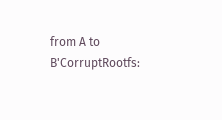from A to B'CorruptRootfs: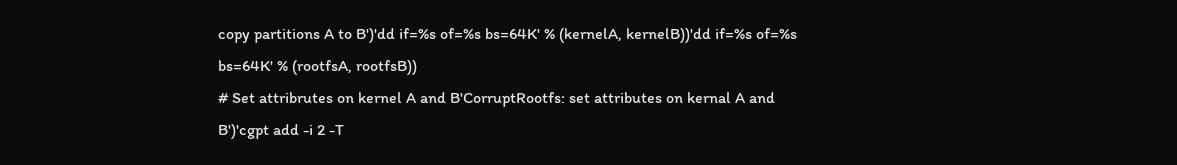copy partitions A to B')'dd if=%s of=%s bs=64K' % (kernelA, kernelB))'dd if=%s of=%s bs=64K' % (rootfsA, rootfsB))
# Set attribrutes on kernel A and B'CorruptRootfs: set attributes on kernal A and B')'cgpt add -i 2 -T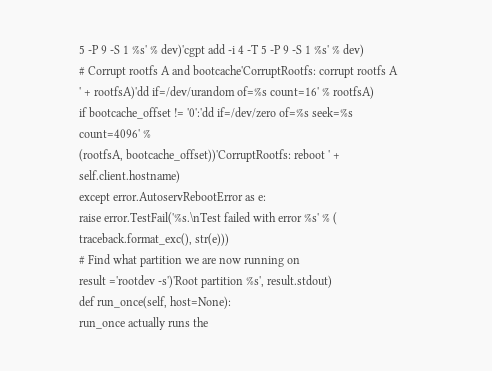5 -P 9 -S 1 %s' % dev)'cgpt add -i 4 -T 5 -P 9 -S 1 %s' % dev)
# Corrupt rootfs A and bootcache'CorruptRootfs: corrupt rootfs A ' + rootfsA)'dd if=/dev/urandom of=%s count=16' % rootfsA)
if bootcache_offset != '0':'dd if=/dev/zero of=%s seek=%s count=4096' %
(rootfsA, bootcache_offset))'CorruptRootfs: reboot ' + self.client.hostname)
except error.AutoservRebootError as e:
raise error.TestFail('%s.\nTest failed with error %s' % (
traceback.format_exc(), str(e)))
# Find what partition we are now running on
result ='rootdev -s')'Root partition %s', result.stdout)
def run_once(self, host=None):
run_once actually runs the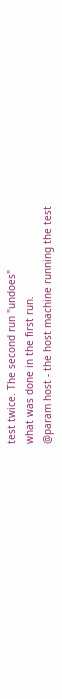test twice. The second run "undoes"
what was done in the first run.
@param host - the host machine running the test